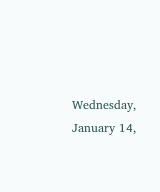Wednesday, January 14,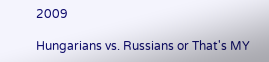2009

Hungarians vs. Russians or That's MY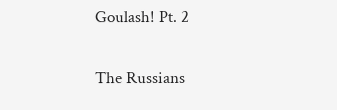Goulash! Pt. 2

The Russians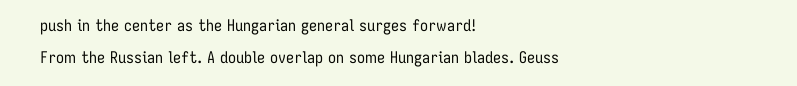push in the center as the Hungarian general surges forward!
From the Russian left. A double overlap on some Hungarian blades. Geuss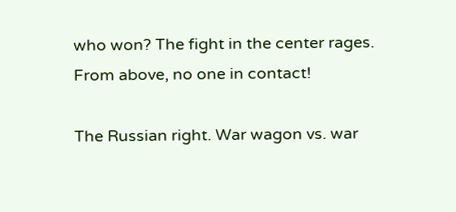who won? The fight in the center rages.
From above, no one in contact!

The Russian right. War wagon vs. war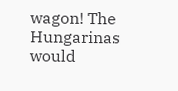wagon! The Hungarinas would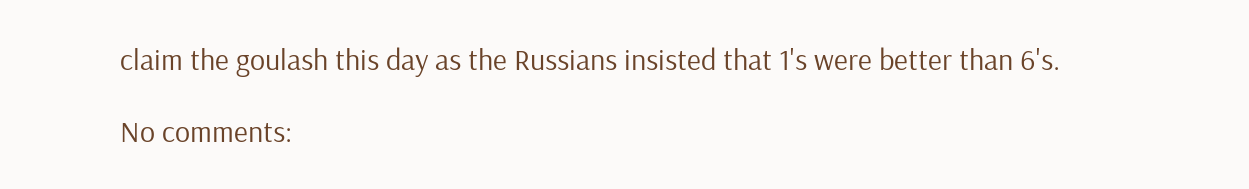claim the goulash this day as the Russians insisted that 1's were better than 6's.

No comments: